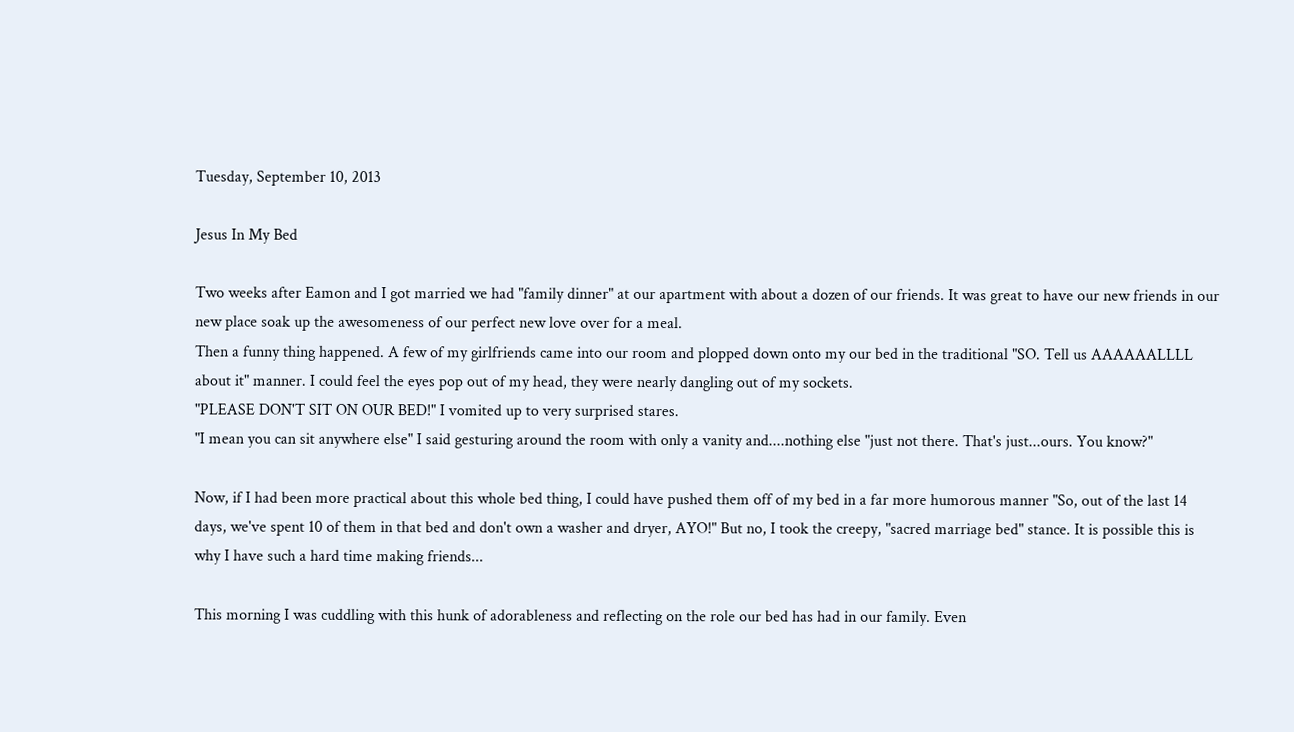Tuesday, September 10, 2013

Jesus In My Bed

Two weeks after Eamon and I got married we had "family dinner" at our apartment with about a dozen of our friends. It was great to have our new friends in our new place soak up the awesomeness of our perfect new love over for a meal.
Then a funny thing happened. A few of my girlfriends came into our room and plopped down onto my our bed in the traditional "SO. Tell us AAAAAALLLL about it" manner. I could feel the eyes pop out of my head, they were nearly dangling out of my sockets.
"PLEASE DON'T SIT ON OUR BED!" I vomited up to very surprised stares.
"I mean you can sit anywhere else" I said gesturing around the room with only a vanity and....nothing else "just not there. That's just...ours. You know?"

Now, if I had been more practical about this whole bed thing, I could have pushed them off of my bed in a far more humorous manner "So, out of the last 14 days, we've spent 10 of them in that bed and don't own a washer and dryer, AYO!" But no, I took the creepy, "sacred marriage bed" stance. It is possible this is why I have such a hard time making friends...

This morning I was cuddling with this hunk of adorableness and reflecting on the role our bed has had in our family. Even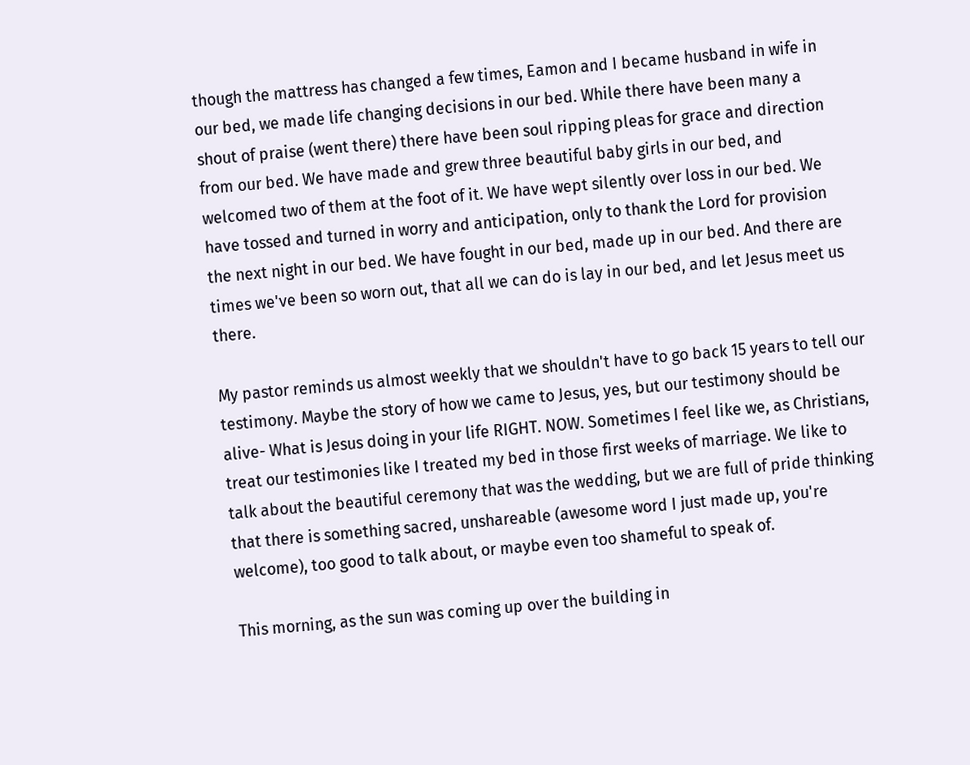though the mattress has changed a few times, Eamon and I became husband in wife in our bed, we made life changing decisions in our bed. While there have been many a shout of praise (went there) there have been soul ripping pleas for grace and direction from our bed. We have made and grew three beautiful baby girls in our bed, and welcomed two of them at the foot of it. We have wept silently over loss in our bed. We have tossed and turned in worry and anticipation, only to thank the Lord for provision the next night in our bed. We have fought in our bed, made up in our bed. And there are times we've been so worn out, that all we can do is lay in our bed, and let Jesus meet us there.

My pastor reminds us almost weekly that we shouldn't have to go back 15 years to tell our testimony. Maybe the story of how we came to Jesus, yes, but our testimony should be alive- What is Jesus doing in your life RIGHT. NOW. Sometimes I feel like we, as Christians, treat our testimonies like I treated my bed in those first weeks of marriage. We like to talk about the beautiful ceremony that was the wedding, but we are full of pride thinking that there is something sacred, unshareable (awesome word I just made up, you're welcome), too good to talk about, or maybe even too shameful to speak of.

This morning, as the sun was coming up over the building in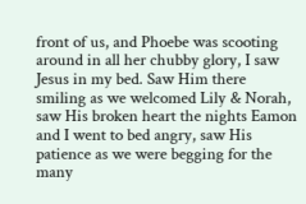front of us, and Phoebe was scooting around in all her chubby glory, I saw Jesus in my bed. Saw Him there smiling as we welcomed Lily & Norah, saw His broken heart the nights Eamon and I went to bed angry, saw His patience as we were begging for the many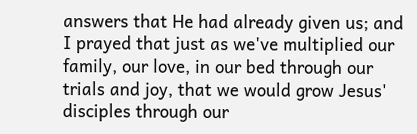answers that He had already given us; and I prayed that just as we've multiplied our family, our love, in our bed through our trials and joy, that we would grow Jesus' disciples through our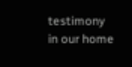testimony in our home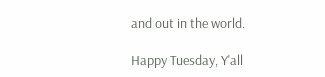and out in the world.

Happy Tuesday, Y'all